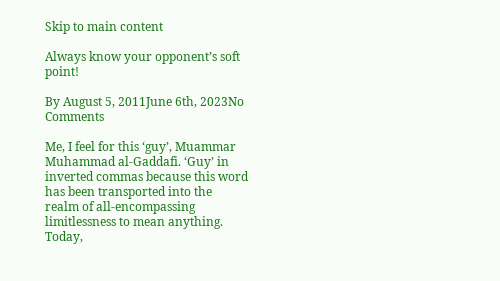Skip to main content

Always know your opponent’s soft point!

By August 5, 2011June 6th, 2023No Comments

Me, I feel for this ‘guy’, Muammar Muhammad al-Gaddafi. ‘Guy’ in inverted commas because this word has been transported into the realm of all-encompassing limitlessness to mean anything. Today,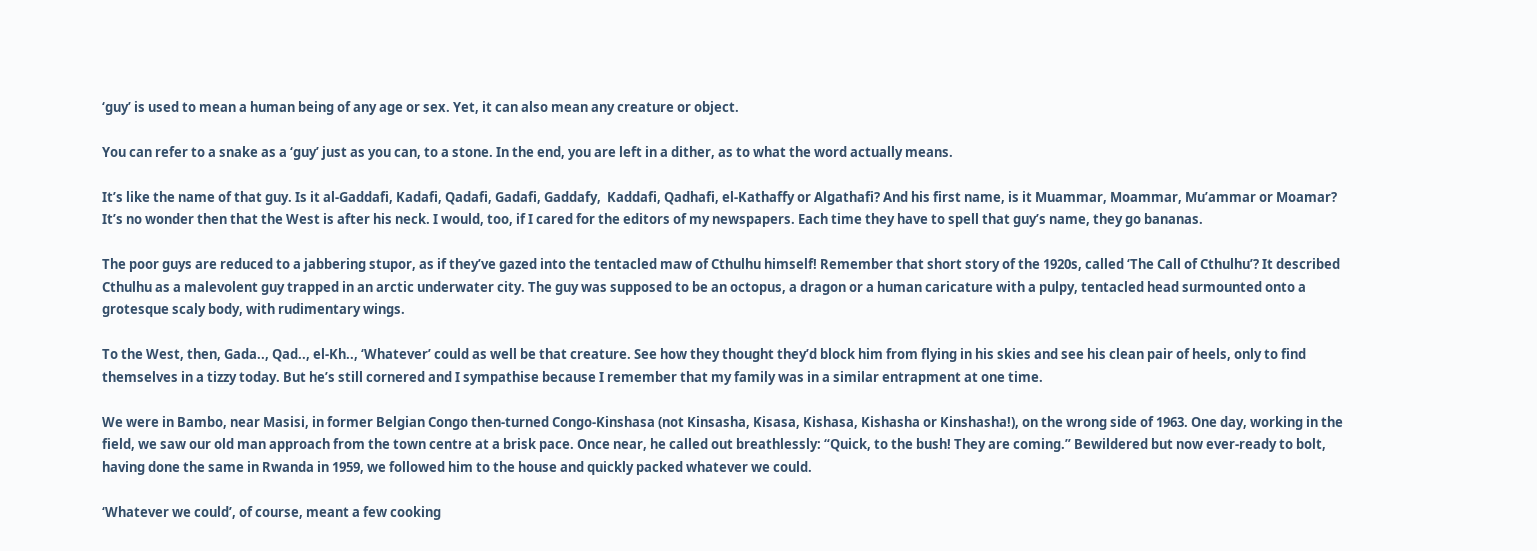‘guy’ is used to mean a human being of any age or sex. Yet, it can also mean any creature or object.

You can refer to a snake as a ‘guy’ just as you can, to a stone. In the end, you are left in a dither, as to what the word actually means.

It’s like the name of that guy. Is it al-Gaddafi, Kadafi, Qadafi, Gadafi, Gaddafy,  Kaddafi, Qadhafi, el-Kathaffy or Algathafi? And his first name, is it Muammar, Moammar, Mu’ammar or Moamar? It’s no wonder then that the West is after his neck. I would, too, if I cared for the editors of my newspapers. Each time they have to spell that guy’s name, they go bananas.

The poor guys are reduced to a jabbering stupor, as if they’ve gazed into the tentacled maw of Cthulhu himself! Remember that short story of the 1920s, called ‘The Call of Cthulhu’? It described Cthulhu as a malevolent guy trapped in an arctic underwater city. The guy was supposed to be an octopus, a dragon or a human caricature with a pulpy, tentacled head surmounted onto a grotesque scaly body, with rudimentary wings.

To the West, then, Gada.., Qad.., el-Kh.., ‘Whatever’ could as well be that creature. See how they thought they’d block him from flying in his skies and see his clean pair of heels, only to find themselves in a tizzy today. But he’s still cornered and I sympathise because I remember that my family was in a similar entrapment at one time.

We were in Bambo, near Masisi, in former Belgian Congo then-turned Congo-Kinshasa (not Kinsasha, Kisasa, Kishasa, Kishasha or Kinshasha!), on the wrong side of 1963. One day, working in the field, we saw our old man approach from the town centre at a brisk pace. Once near, he called out breathlessly: “Quick, to the bush! They are coming.” Bewildered but now ever-ready to bolt, having done the same in Rwanda in 1959, we followed him to the house and quickly packed whatever we could.

‘Whatever we could’, of course, meant a few cooking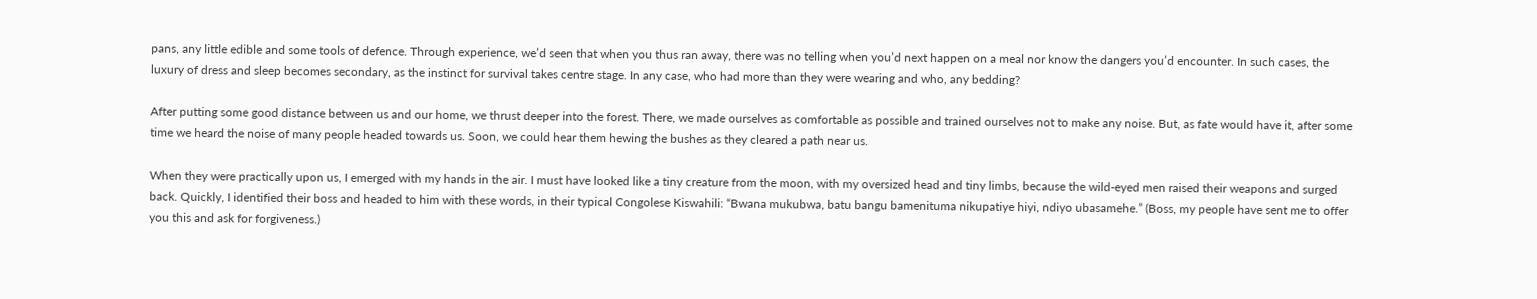pans, any little edible and some tools of defence. Through experience, we’d seen that when you thus ran away, there was no telling when you’d next happen on a meal nor know the dangers you’d encounter. In such cases, the luxury of dress and sleep becomes secondary, as the instinct for survival takes centre stage. In any case, who had more than they were wearing and who, any bedding?

After putting some good distance between us and our home, we thrust deeper into the forest. There, we made ourselves as comfortable as possible and trained ourselves not to make any noise. But, as fate would have it, after some time we heard the noise of many people headed towards us. Soon, we could hear them hewing the bushes as they cleared a path near us.

When they were practically upon us, I emerged with my hands in the air. I must have looked like a tiny creature from the moon, with my oversized head and tiny limbs, because the wild-eyed men raised their weapons and surged back. Quickly, I identified their boss and headed to him with these words, in their typical Congolese Kiswahili: “Bwana mukubwa, batu bangu bamenituma nikupatiye hiyi, ndiyo ubasamehe.” (Boss, my people have sent me to offer you this and ask for forgiveness.)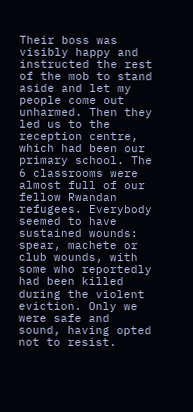Their boss was visibly happy and instructed the rest of the mob to stand aside and let my people come out unharmed. Then they led us to the reception centre, which had been our primary school. The 6 classrooms were almost full of our fellow Rwandan refugees. Everybody seemed to have sustained wounds: spear, machete or club wounds, with some who reportedly had been killed during the violent eviction. Only we were safe and sound, having opted not to resist.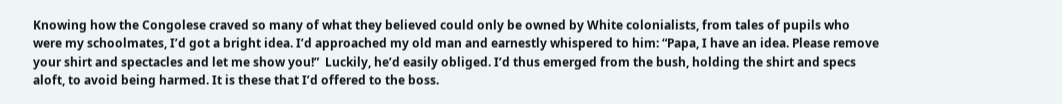Knowing how the Congolese craved so many of what they believed could only be owned by White colonialists, from tales of pupils who were my schoolmates, I’d got a bright idea. I’d approached my old man and earnestly whispered to him: “Papa, I have an idea. Please remove your shirt and spectacles and let me show you!”  Luckily, he’d easily obliged. I’d thus emerged from the bush, holding the shirt and specs aloft, to avoid being harmed. It is these that I’d offered to the boss.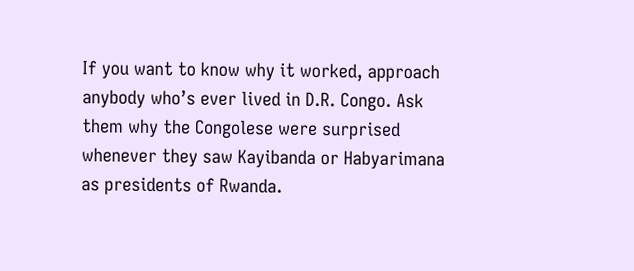If you want to know why it worked, approach anybody who’s ever lived in D.R. Congo. Ask them why the Congolese were surprised whenever they saw Kayibanda or Habyarimana as presidents of Rwanda.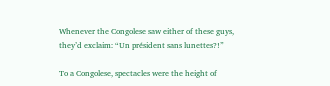Whenever the Congolese saw either of these guys, they’d exclaim: “Un président sans lunettes?!”

To a Congolese, spectacles were the height of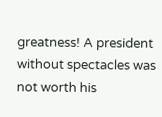greatness! A president without spectacles was not worth his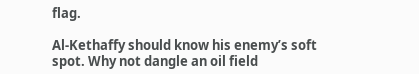flag.

Al-Kethaffy should know his enemy’s soft spot. Why not dangle an oil field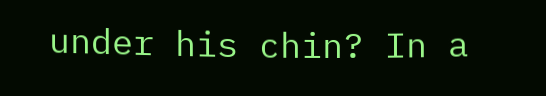under his chin? In a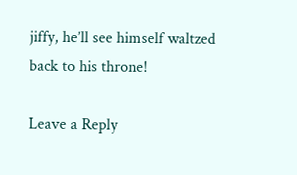jiffy, he’ll see himself waltzed back to his throne!

Leave a Reply